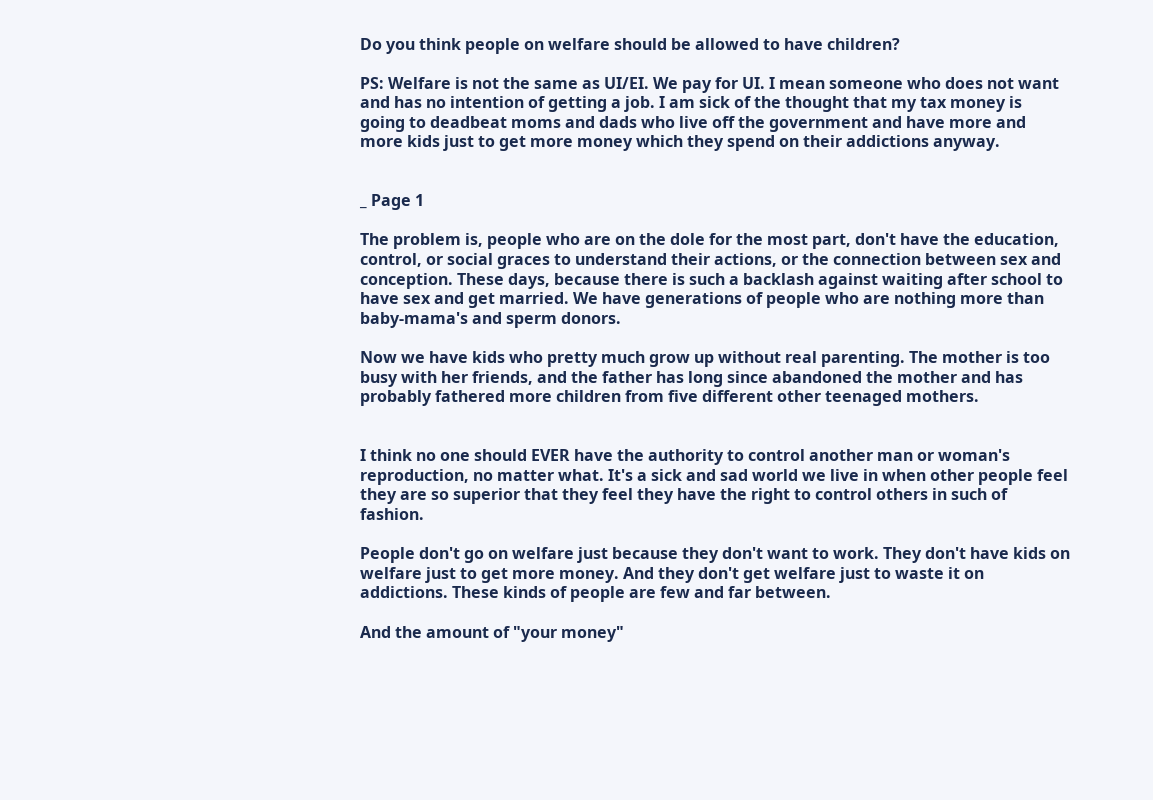Do you think people on welfare should be allowed to have children?

PS: Welfare is not the same as UI/EI. We pay for UI. I mean someone who does not want and has no intention of getting a job. I am sick of the thought that my tax money is going to deadbeat moms and dads who live off the government and have more and more kids just to get more money which they spend on their addictions anyway.


_ Page 1

The problem is, people who are on the dole for the most part, don't have the education, control, or social graces to understand their actions, or the connection between sex and conception. These days, because there is such a backlash against waiting after school to have sex and get married. We have generations of people who are nothing more than baby-mama's and sperm donors.

Now we have kids who pretty much grow up without real parenting. The mother is too busy with her friends, and the father has long since abandoned the mother and has probably fathered more children from five different other teenaged mothers.


I think no one should EVER have the authority to control another man or woman's reproduction, no matter what. It's a sick and sad world we live in when other people feel they are so superior that they feel they have the right to control others in such of fashion.

People don't go on welfare just because they don't want to work. They don't have kids on welfare just to get more money. And they don't get welfare just to waste it on addictions. These kinds of people are few and far between.

And the amount of "your money"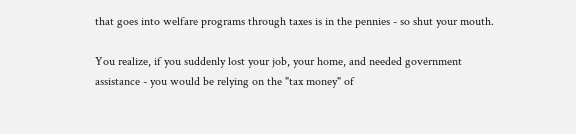that goes into welfare programs through taxes is in the pennies - so shut your mouth.

You realize, if you suddenly lost your job, your home, and needed government assistance - you would be relying on the "tax money" of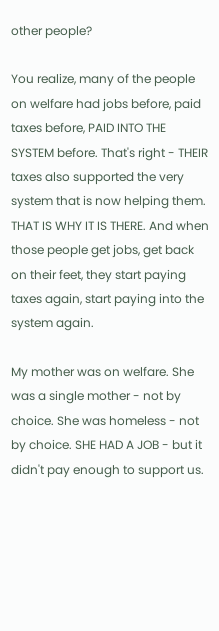other people?

You realize, many of the people on welfare had jobs before, paid taxes before, PAID INTO THE SYSTEM before. That's right - THEIR taxes also supported the very system that is now helping them. THAT IS WHY IT IS THERE. And when those people get jobs, get back on their feet, they start paying taxes again, start paying into the system again.

My mother was on welfare. She was a single mother - not by choice. She was homeless - not by choice. SHE HAD A JOB - but it didn't pay enough to support us.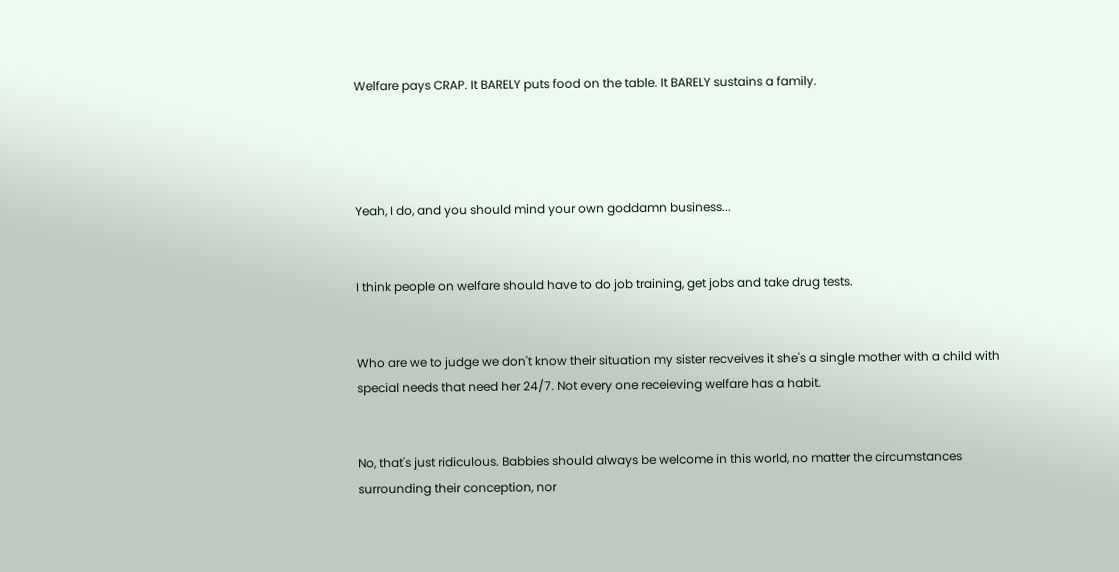Welfare pays CRAP. It BARELY puts food on the table. It BARELY sustains a family.




Yeah, I do, and you should mind your own goddamn business...


I think people on welfare should have to do job training, get jobs and take drug tests.


Who are we to judge we don't know their situation my sister recveives it she's a single mother with a child with special needs that need her 24/7. Not every one receieving welfare has a habit.


No, that's just ridiculous. Babbies should always be welcome in this world, no matter the circumstances surrounding their conception, nor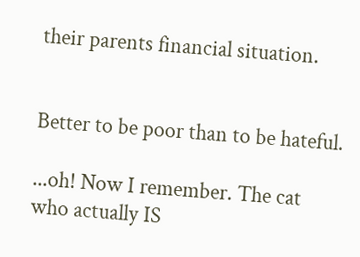their parents financial situation.


Better to be poor than to be hateful.

...oh! Now I remember. The cat who actually IS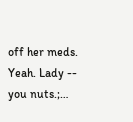off her meds. Yeah. Lady -- you nuts.;…